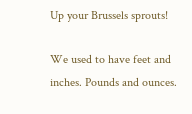Up your Brussels sprouts!

We used to have feet and inches. Pounds and ounces.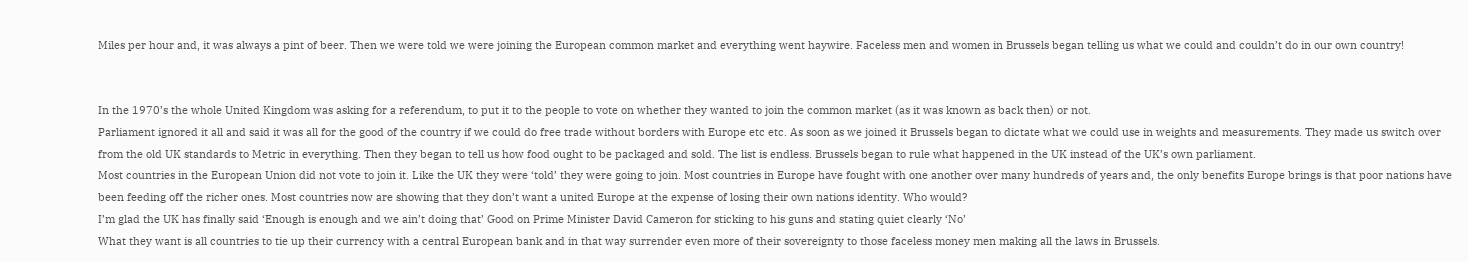Miles per hour and, it was always a pint of beer. Then we were told we were joining the European common market and everything went haywire. Faceless men and women in Brussels began telling us what we could and couldn’t do in our own country!


In the 1970’s the whole United Kingdom was asking for a referendum, to put it to the people to vote on whether they wanted to join the common market (as it was known as back then) or not.
Parliament ignored it all and said it was all for the good of the country if we could do free trade without borders with Europe etc etc. As soon as we joined it Brussels began to dictate what we could use in weights and measurements. They made us switch over from the old UK standards to Metric in everything. Then they began to tell us how food ought to be packaged and sold. The list is endless. Brussels began to rule what happened in the UK instead of the UK’s own parliament.
Most countries in the European Union did not vote to join it. Like the UK they were ‘told’ they were going to join. Most countries in Europe have fought with one another over many hundreds of years and, the only benefits Europe brings is that poor nations have been feeding off the richer ones. Most countries now are showing that they don’t want a united Europe at the expense of losing their own nations identity. Who would?
I’m glad the UK has finally said ‘Enough is enough and we ain’t doing that’ Good on Prime Minister David Cameron for sticking to his guns and stating quiet clearly ‘No’
What they want is all countries to tie up their currency with a central European bank and in that way surrender even more of their sovereignty to those faceless money men making all the laws in Brussels.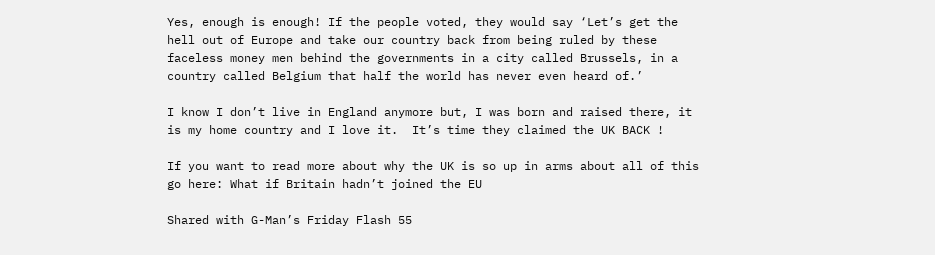Yes, enough is enough! If the people voted, they would say ‘Let’s get the hell out of Europe and take our country back from being ruled by these faceless money men behind the governments in a city called Brussels, in a country called Belgium that half the world has never even heard of.’

I know I don’t live in England anymore but, I was born and raised there, it is my home country and I love it.  It’s time they claimed the UK BACK !

If you want to read more about why the UK is so up in arms about all of this go here: What if Britain hadn’t joined the EU

Shared with G-Man’s Friday Flash 55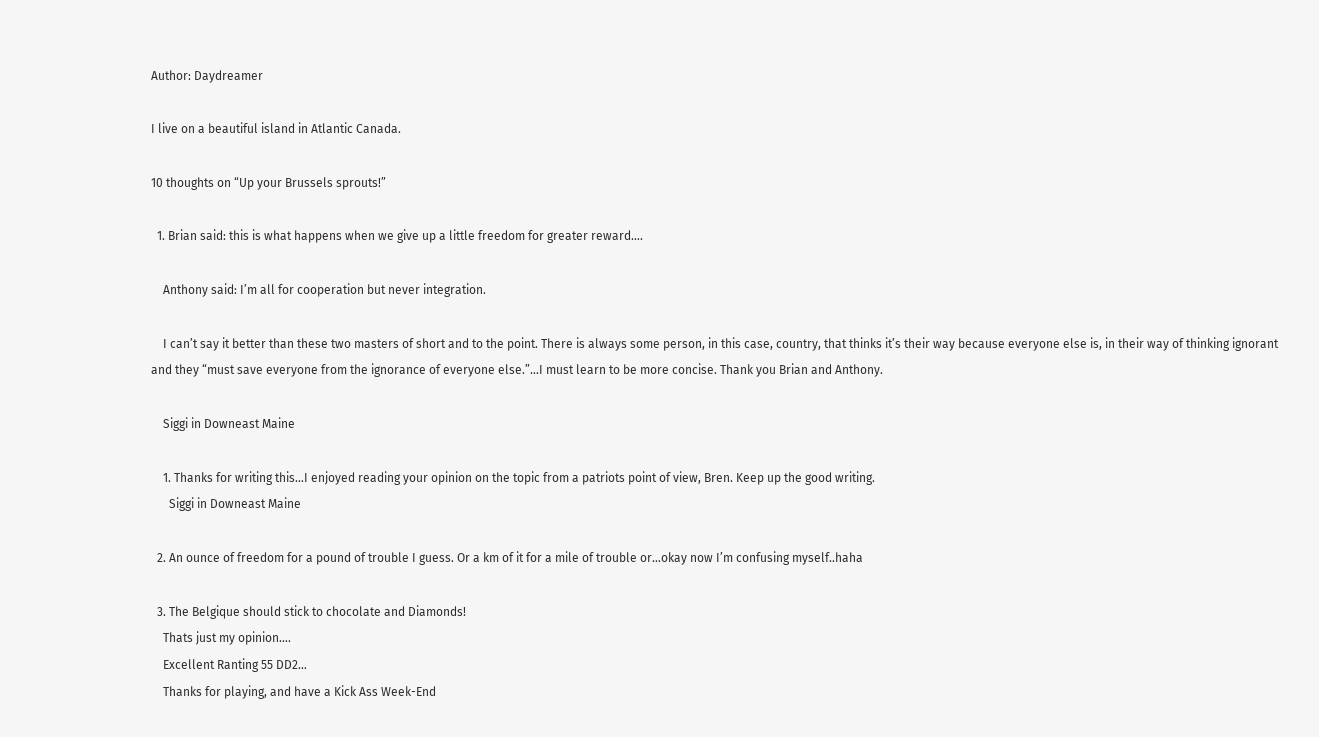Author: Daydreamer

I live on a beautiful island in Atlantic Canada.

10 thoughts on “Up your Brussels sprouts!”

  1. Brian said: this is what happens when we give up a little freedom for greater reward….

    Anthony said: I’m all for cooperation but never integration.

    I can’t say it better than these two masters of short and to the point. There is always some person, in this case, country, that thinks it’s their way because everyone else is, in their way of thinking ignorant and they “must save everyone from the ignorance of everyone else.”…I must learn to be more concise. Thank you Brian and Anthony.

    Siggi in Downeast Maine

    1. Thanks for writing this…I enjoyed reading your opinion on the topic from a patriots point of view, Bren. Keep up the good writing.
      Siggi in Downeast Maine

  2. An ounce of freedom for a pound of trouble I guess. Or a km of it for a mile of trouble or…okay now I’m confusing myself..haha

  3. The Belgique should stick to chocolate and Diamonds!
    Thats just my opinion….
    Excellent Ranting 55 DD2…
    Thanks for playing, and have a Kick Ass Week-End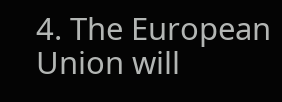4. The European Union will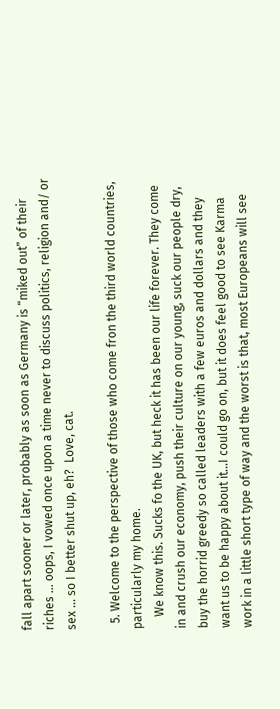fall apart sooner or later, probably as soon as Germany is “miked out” of their riches … oops, I vowed once upon a time never to discuss politics, religion and/ or sex … so I better shut up, eh?  Love, cat.

  5. Welcome to the perspective of those who come fron the third world countries, particularly my home.
    We know this. Sucks fo the UK, but heck it has been our life forever. They come in and crush our economy, push their culture on our young, suck our people dry, buy the horrid greedy so called leaders with a few euros and dollars and they want us to be happy about it…I could go on, but it does feel good to see Karma work in a little short type of way and the worst is that, most Europeans will see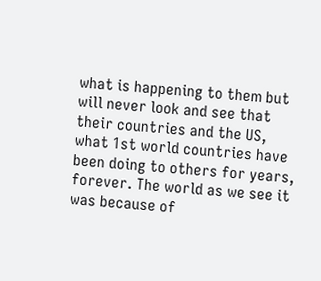what is happening to them but will never look and see that their countries and the US, what 1st world countries have been doing to others for years, forever. The world as we see it was because of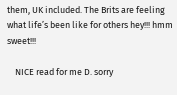them, UK included. The Brits are feeling what life’s been like for others hey!!! hmm sweet!!!

    NICE read for me D. sorry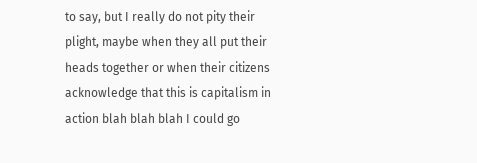to say, but I really do not pity their plight, maybe when they all put their heads together or when their citizens acknowledge that this is capitalism in action blah blah blah I could go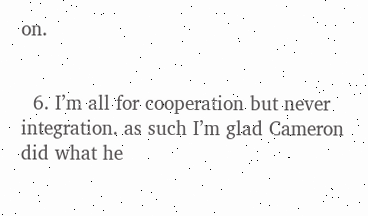on.


  6. I’m all for cooperation but never integration. as such I’m glad Cameron did what he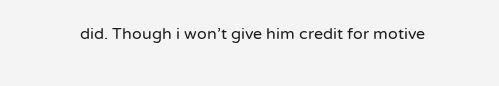did. Though i won’t give him credit for motive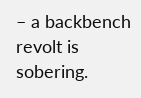– a backbench revolt is sobering.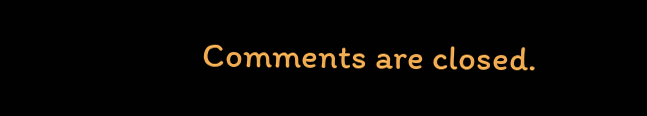Comments are closed.